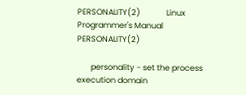PERSONALITY(2)             Linux Programmer's Manual            PERSONALITY(2)

       personality - set the process execution domain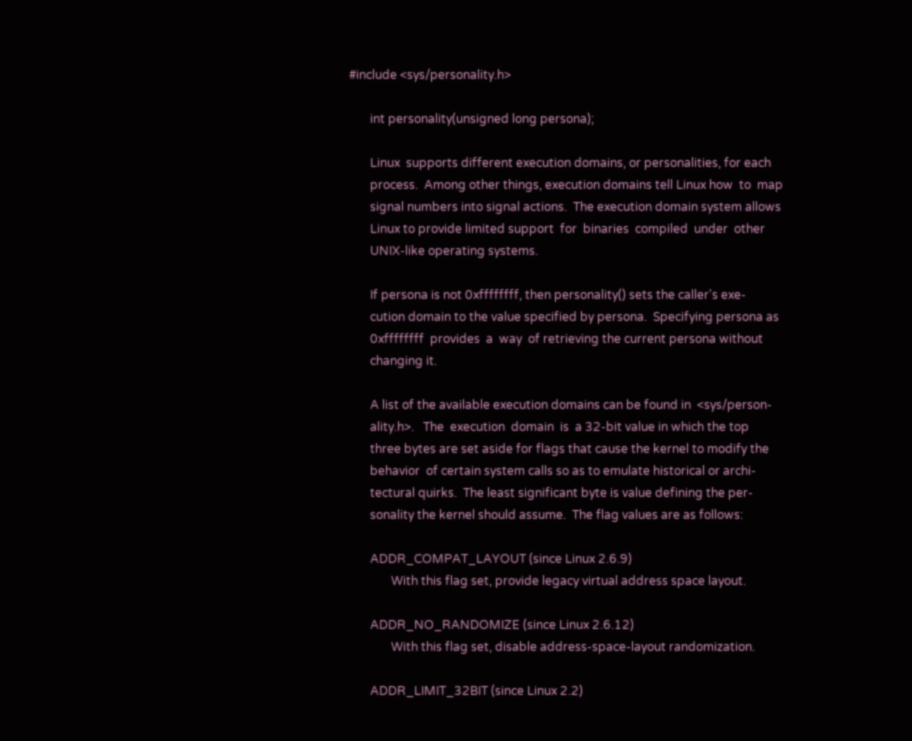#include <sys/personality.h>

       int personality(unsigned long persona);

       Linux  supports different execution domains, or personalities, for each
       process.  Among other things, execution domains tell Linux how  to  map
       signal numbers into signal actions.  The execution domain system allows
       Linux to provide limited support  for  binaries  compiled  under  other
       UNIX-like operating systems.

       If persona is not 0xffffffff, then personality() sets the caller's exe-
       cution domain to the value specified by persona.  Specifying persona as
       0xffffffff  provides  a  way  of retrieving the current persona without
       changing it.

       A list of the available execution domains can be found in  <sys/person-
       ality.h>.   The  execution  domain  is  a 32-bit value in which the top
       three bytes are set aside for flags that cause the kernel to modify the
       behavior  of certain system calls so as to emulate historical or archi-
       tectural quirks.  The least significant byte is value defining the per-
       sonality the kernel should assume.  The flag values are as follows:

       ADDR_COMPAT_LAYOUT (since Linux 2.6.9)
              With this flag set, provide legacy virtual address space layout.

       ADDR_NO_RANDOMIZE (since Linux 2.6.12)
              With this flag set, disable address-space-layout randomization.

       ADDR_LIMIT_32BIT (since Linux 2.2)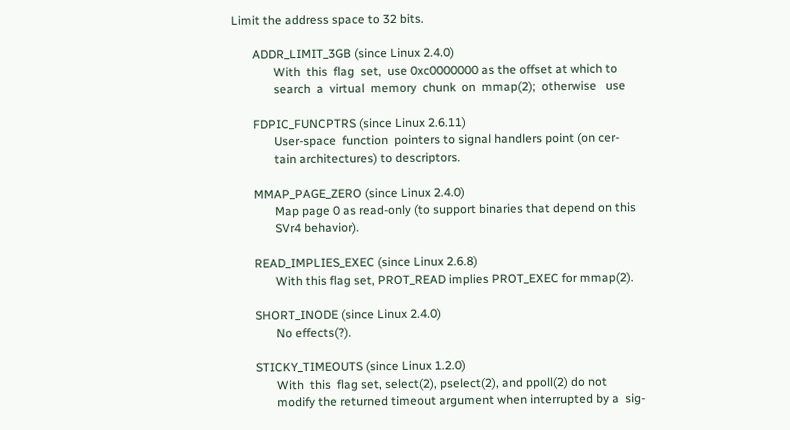Limit the address space to 32 bits.

       ADDR_LIMIT_3GB (since Linux 2.4.0)
              With  this  flag  set,  use 0xc0000000 as the offset at which to
              search  a  virtual  memory  chunk  on  mmap(2);  otherwise   use

       FDPIC_FUNCPTRS (since Linux 2.6.11)
              User-space  function  pointers to signal handlers point (on cer-
              tain architectures) to descriptors.

       MMAP_PAGE_ZERO (since Linux 2.4.0)
              Map page 0 as read-only (to support binaries that depend on this
              SVr4 behavior).

       READ_IMPLIES_EXEC (since Linux 2.6.8)
              With this flag set, PROT_READ implies PROT_EXEC for mmap(2).

       SHORT_INODE (since Linux 2.4.0)
              No effects(?).

       STICKY_TIMEOUTS (since Linux 1.2.0)
              With  this  flag set, select(2), pselect(2), and ppoll(2) do not
              modify the returned timeout argument when interrupted by a  sig-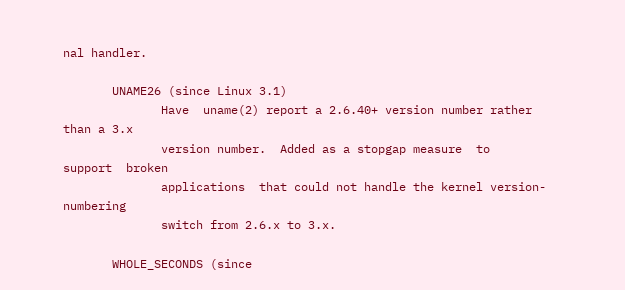nal handler.

       UNAME26 (since Linux 3.1)
              Have  uname(2) report a 2.6.40+ version number rather than a 3.x
              version number.  Added as a stopgap measure  to  support  broken
              applications  that could not handle the kernel version-numbering
              switch from 2.6.x to 3.x.

       WHOLE_SECONDS (since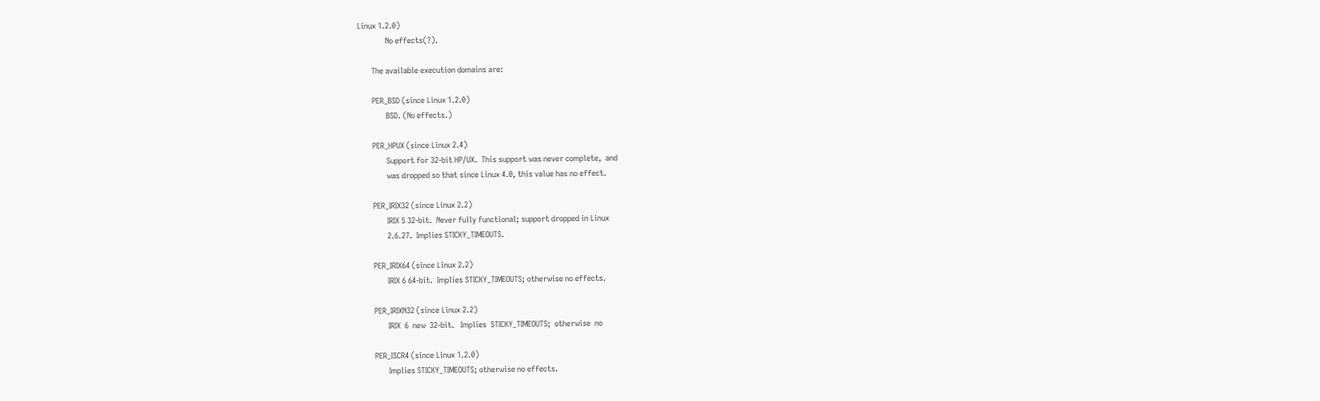Linux 1.2.0)
              No effects(?).

       The available execution domains are:

       PER_BSD (since Linux 1.2.0)
              BSD. (No effects.)

       PER_HPUX (since Linux 2.4)
              Support for 32-bit HP/UX.  This support was never complete,  and
              was dropped so that since Linux 4.0, this value has no effect.

       PER_IRIX32 (since Linux 2.2)
              IRIX 5 32-bit.  Never fully functional; support dropped in Linux
              2.6.27.  Implies STICKY_TIMEOUTS.

       PER_IRIX64 (since Linux 2.2)
              IRIX 6 64-bit.  Implies STICKY_TIMEOUTS; otherwise no effects.

       PER_IRIXN32 (since Linux 2.2)
              IRIX  6  new  32-bit.   Implies  STICKY_TIMEOUTS;  otherwise  no

       PER_ISCR4 (since Linux 1.2.0)
              Implies STICKY_TIMEOUTS; otherwise no effects.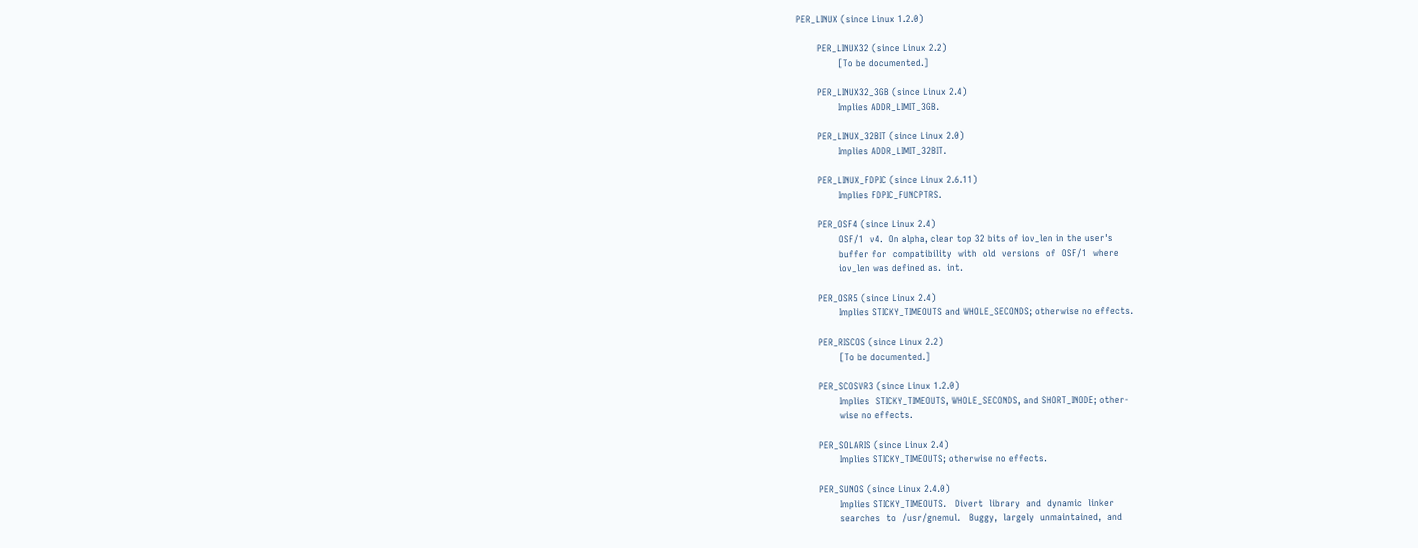PER_LINUX (since Linux 1.2.0)

       PER_LINUX32 (since Linux 2.2)
              [To be documented.]

       PER_LINUX32_3GB (since Linux 2.4)
              Implies ADDR_LIMIT_3GB.

       PER_LINUX_32BIT (since Linux 2.0)
              Implies ADDR_LIMIT_32BIT.

       PER_LINUX_FDPIC (since Linux 2.6.11)
              Implies FDPIC_FUNCPTRS.

       PER_OSF4 (since Linux 2.4)
              OSF/1  v4.  On alpha, clear top 32 bits of iov_len in the user's
              buffer for  compatibility  with  old  versions  of  OSF/1  where
              iov_len was defined as.  int.

       PER_OSR5 (since Linux 2.4)
              Implies STICKY_TIMEOUTS and WHOLE_SECONDS; otherwise no effects.

       PER_RISCOS (since Linux 2.2)
              [To be documented.]

       PER_SCOSVR3 (since Linux 1.2.0)
              Implies  STICKY_TIMEOUTS, WHOLE_SECONDS, and SHORT_INODE; other-
              wise no effects.

       PER_SOLARIS (since Linux 2.4)
              Implies STICKY_TIMEOUTS; otherwise no effects.

       PER_SUNOS (since Linux 2.4.0)
              Implies STICKY_TIMEOUTS.   Divert  library  and  dynamic  linker
              searches  to  /usr/gnemul.   Buggy,  largely  unmaintained,  and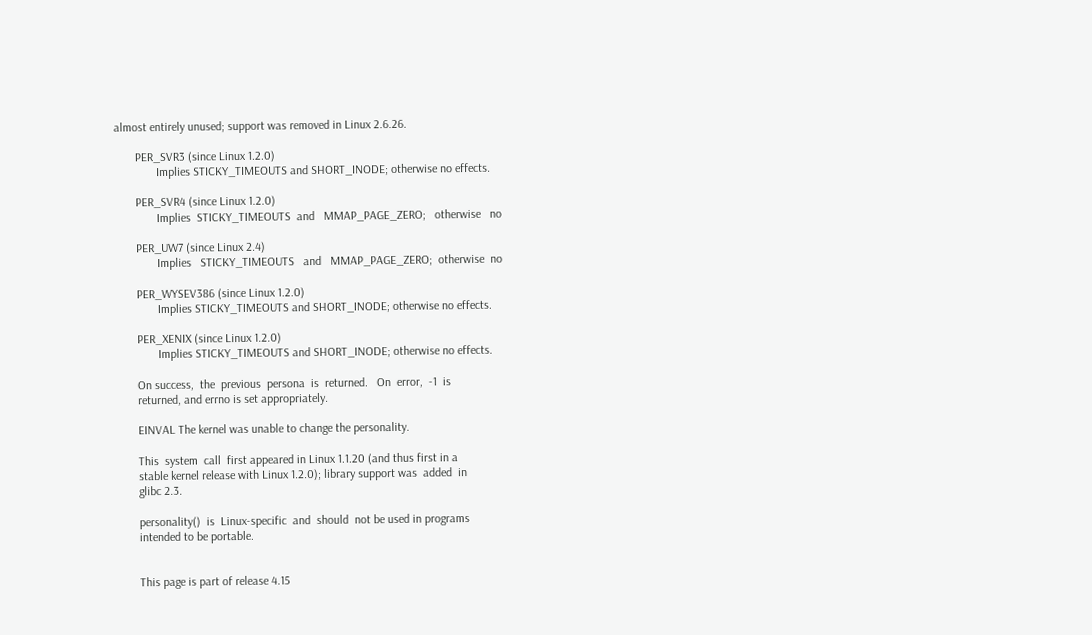almost entirely unused; support was removed in Linux 2.6.26.

       PER_SVR3 (since Linux 1.2.0)
              Implies STICKY_TIMEOUTS and SHORT_INODE; otherwise no effects.

       PER_SVR4 (since Linux 1.2.0)
              Implies  STICKY_TIMEOUTS  and   MMAP_PAGE_ZERO;   otherwise   no

       PER_UW7 (since Linux 2.4)
              Implies   STICKY_TIMEOUTS   and   MMAP_PAGE_ZERO;  otherwise  no

       PER_WYSEV386 (since Linux 1.2.0)
              Implies STICKY_TIMEOUTS and SHORT_INODE; otherwise no effects.

       PER_XENIX (since Linux 1.2.0)
              Implies STICKY_TIMEOUTS and SHORT_INODE; otherwise no effects.

       On success,  the  previous  persona  is  returned.   On  error,  -1  is
       returned, and errno is set appropriately.

       EINVAL The kernel was unable to change the personality.

       This  system  call  first appeared in Linux 1.1.20 (and thus first in a
       stable kernel release with Linux 1.2.0); library support was  added  in
       glibc 2.3.

       personality()  is  Linux-specific  and  should  not be used in programs
       intended to be portable.


       This page is part of release 4.15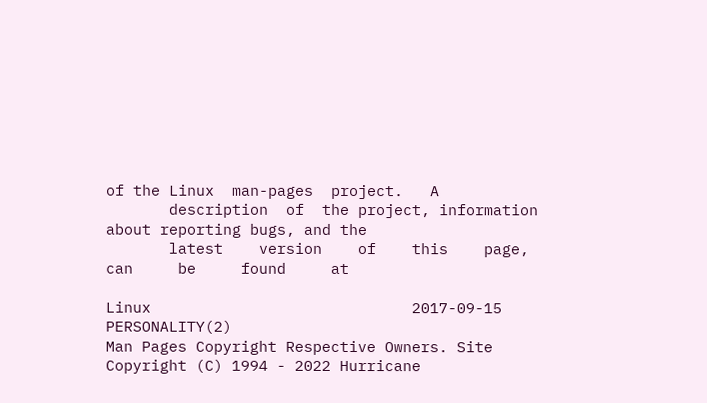of the Linux  man-pages  project.   A
       description  of  the project, information about reporting bugs, and the
       latest    version    of    this    page,    can     be     found     at

Linux                             2017-09-15                    PERSONALITY(2)
Man Pages Copyright Respective Owners. Site Copyright (C) 1994 - 2022 Hurricane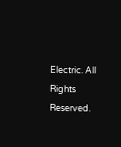Electric. All Rights Reserved.